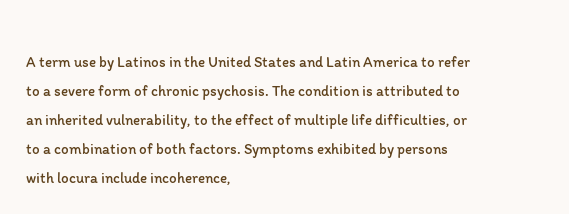A term use by Latinos in the United States and Latin America to refer to a severe form of chronic psychosis. The condition is attributed to an inherited vulnerability, to the effect of multiple life difficulties, or to a combination of both factors. Symptoms exhibited by persons with locura include incoherence,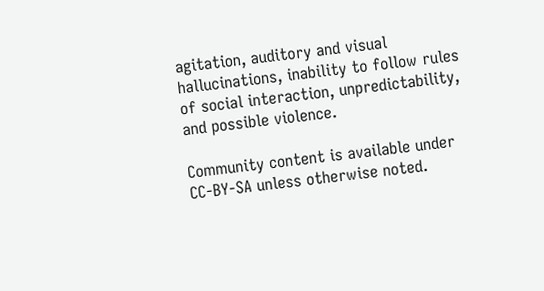agitation, auditory and visual hallucinations, inability to follow rules of social interaction, unpredictability, and possible violence.

Community content is available under CC-BY-SA unless otherwise noted.